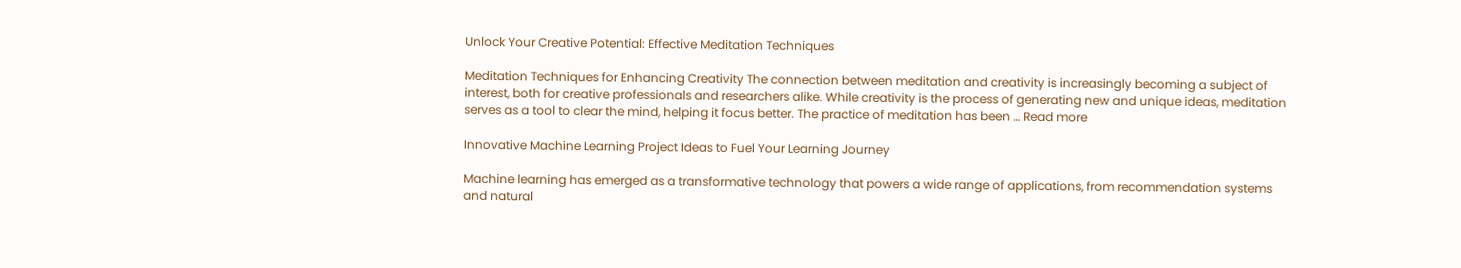Unlock Your Creative Potential: Effective Meditation Techniques

Meditation Techniques for Enhancing Creativity The connection between meditation and creativity is increasingly becoming a subject of interest, both for creative professionals and researchers alike. While creativity is the process of generating new and unique ideas, meditation serves as a tool to clear the mind, helping it focus better. The practice of meditation has been … Read more

Innovative Machine Learning Project Ideas to Fuel Your Learning Journey

Machine learning has emerged as a transformative technology that powers a wide range of applications, from recommendation systems and natural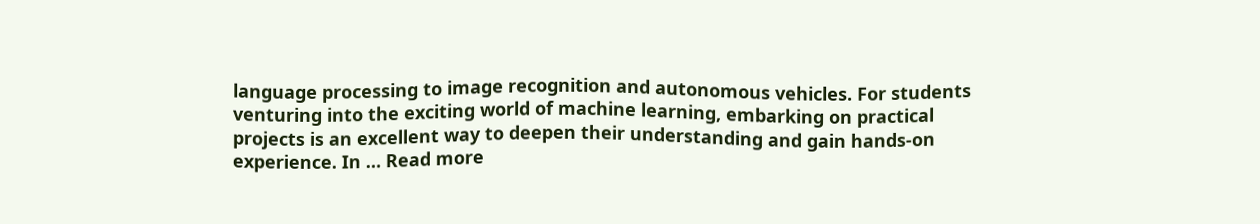language processing to image recognition and autonomous vehicles. For students venturing into the exciting world of machine learning, embarking on practical projects is an excellent way to deepen their understanding and gain hands-on experience. In … Read more